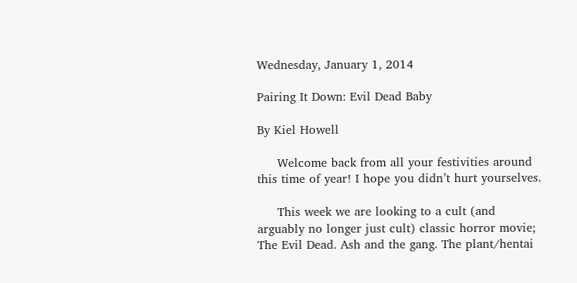Wednesday, January 1, 2014

Pairing It Down: Evil Dead Baby

By Kiel Howell

     Welcome back from all your festivities around this time of year! I hope you didn’t hurt yourselves.

     This week we are looking to a cult (and arguably no longer just cult) classic horror movie; The Evil Dead. Ash and the gang. The plant/hentai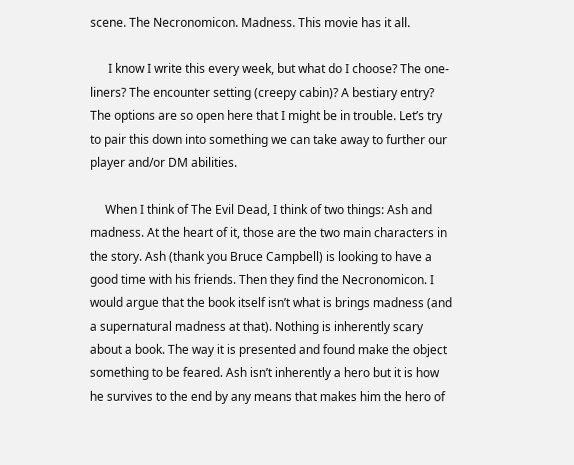scene. The Necronomicon. Madness. This movie has it all.

      I know I write this every week, but what do I choose? The one-liners? The encounter setting (creepy cabin)? A bestiary entry? The options are so open here that I might be in trouble. Let’s try to pair this down into something we can take away to further our player and/or DM abilities.

     When I think of The Evil Dead, I think of two things: Ash and madness. At the heart of it, those are the two main characters in the story. Ash (thank you Bruce Campbell) is looking to have a good time with his friends. Then they find the Necronomicon. I would argue that the book itself isn’t what is brings madness (and a supernatural madness at that). Nothing is inherently scary about a book. The way it is presented and found make the object something to be feared. Ash isn’t inherently a hero but it is how he survives to the end by any means that makes him the hero of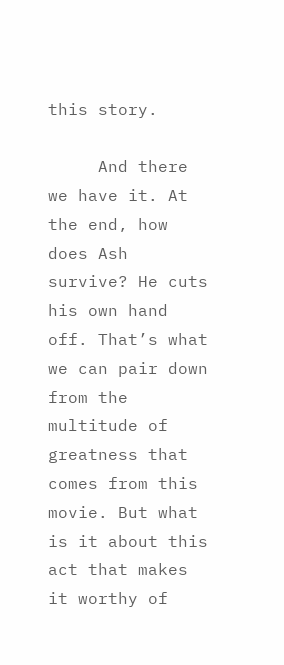this story.

     And there we have it. At the end, how does Ash survive? He cuts his own hand off. That’s what we can pair down from the multitude of greatness that comes from this movie. But what is it about this act that makes it worthy of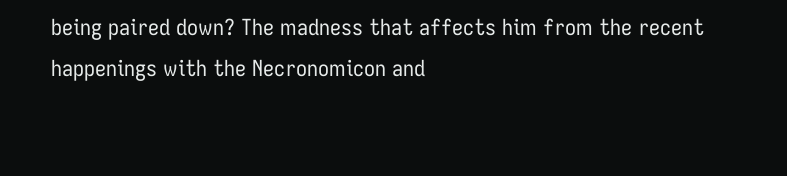being paired down? The madness that affects him from the recent happenings with the Necronomicon and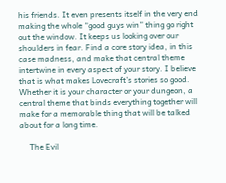his friends. It even presents itself in the very end making the whole “good guys win” thing go right out the window. It keeps us looking over our shoulders in fear. Find a core story idea, in this case madness, and make that central theme intertwine in every aspect of your story. I believe that is what makes Lovecraft’s stories so good. Whether it is your character or your dungeon, a central theme that binds everything together will make for a memorable thing that will be talked about for a long time.

     The Evil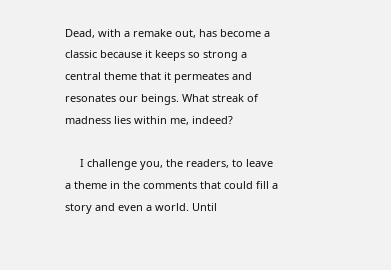Dead, with a remake out, has become a classic because it keeps so strong a central theme that it permeates and resonates our beings. What streak of madness lies within me, indeed?

     I challenge you, the readers, to leave a theme in the comments that could fill a story and even a world. Until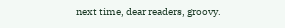next time, dear readers, groovy.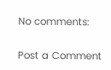No comments:

Post a Comment